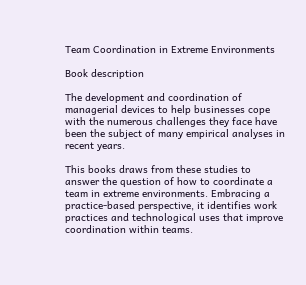Team Coordination in Extreme Environments

Book description

The development and coordination of managerial devices to help businesses cope with the numerous challenges they face have been the subject of many empirical analyses in recent years.

This books draws from these studies to answer the question of how to coordinate a team in extreme environments. Embracing a practice-based perspective, it identifies work practices and technological uses that improve coordination within teams.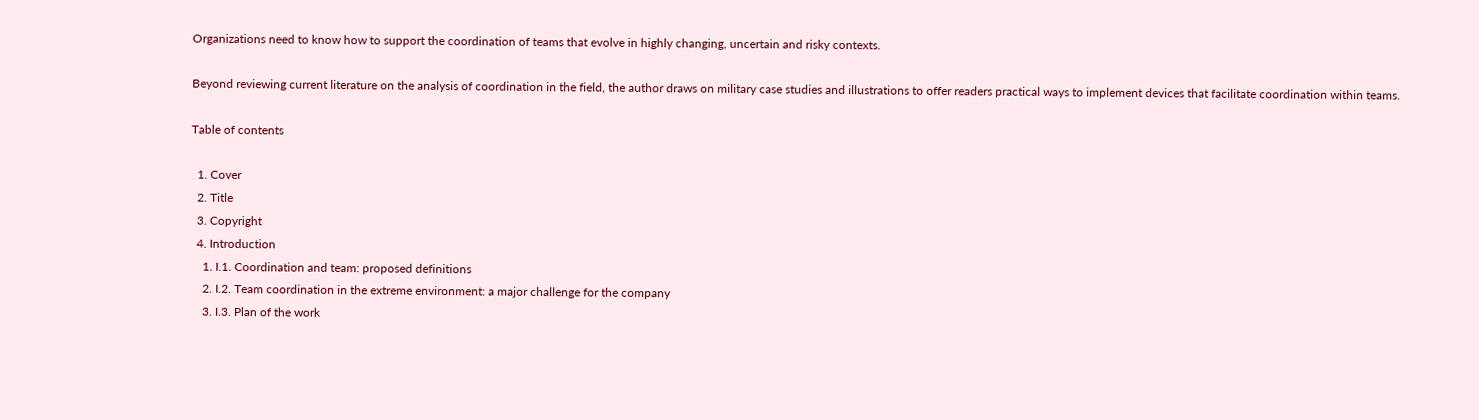Organizations need to know how to support the coordination of teams that evolve in highly changing, uncertain and risky contexts.

Beyond reviewing current literature on the analysis of coordination in the field, the author draws on military case studies and illustrations to offer readers practical ways to implement devices that facilitate coordination within teams.

Table of contents

  1. Cover
  2. Title
  3. Copyright
  4. Introduction
    1. I.1. Coordination and team: proposed definitions
    2. I.2. Team coordination in the extreme environment: a major challenge for the company
    3. I.3. Plan of the work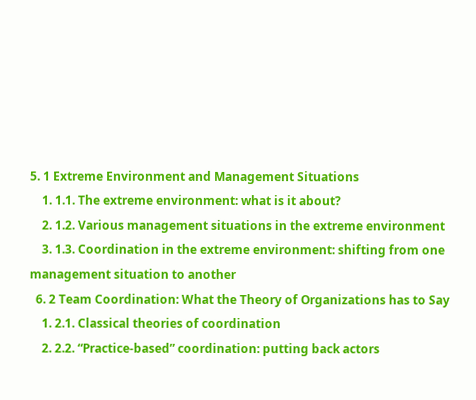5. 1 Extreme Environment and Management Situations
    1. 1.1. The extreme environment: what is it about?
    2. 1.2. Various management situations in the extreme environment
    3. 1.3. Coordination in the extreme environment: shifting from one management situation to another
  6. 2 Team Coordination: What the Theory of Organizations has to Say
    1. 2.1. Classical theories of coordination
    2. 2.2. “Practice-based” coordination: putting back actors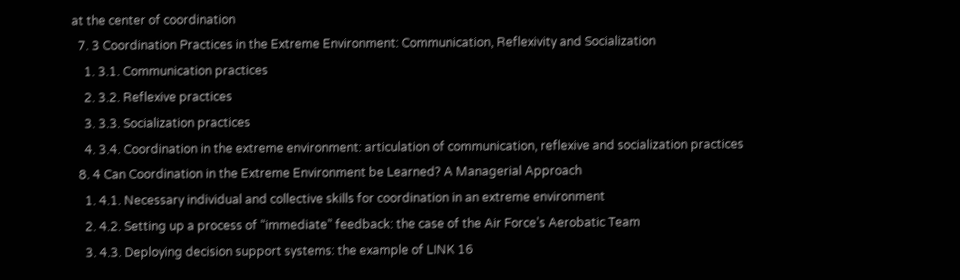at the center of coordination
  7. 3 Coordination Practices in the Extreme Environment: Communication, Reflexivity and Socialization
    1. 3.1. Communication practices
    2. 3.2. Reflexive practices
    3. 3.3. Socialization practices
    4. 3.4. Coordination in the extreme environment: articulation of communication, reflexive and socialization practices
  8. 4 Can Coordination in the Extreme Environment be Learned? A Managerial Approach
    1. 4.1. Necessary individual and collective skills for coordination in an extreme environment
    2. 4.2. Setting up a process of “immediate” feedback: the case of the Air Force’s Aerobatic Team
    3. 4.3. Deploying decision support systems: the example of LINK 16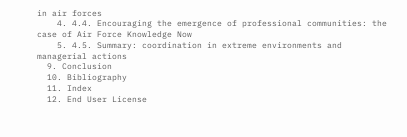in air forces
    4. 4.4. Encouraging the emergence of professional communities: the case of Air Force Knowledge Now
    5. 4.5. Summary: coordination in extreme environments and managerial actions
  9. Conclusion
  10. Bibliography
  11. Index
  12. End User License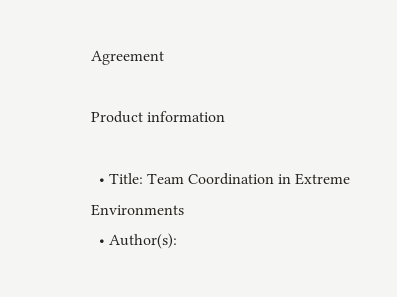Agreement

Product information

  • Title: Team Coordination in Extreme Environments
  • Author(s):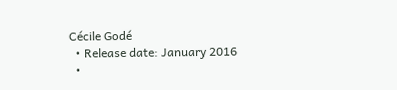Cécile Godé
  • Release date: January 2016
  •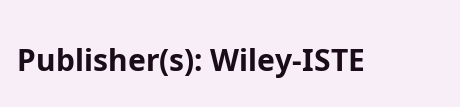Publisher(s): Wiley-ISTE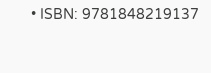• ISBN: 9781848219137